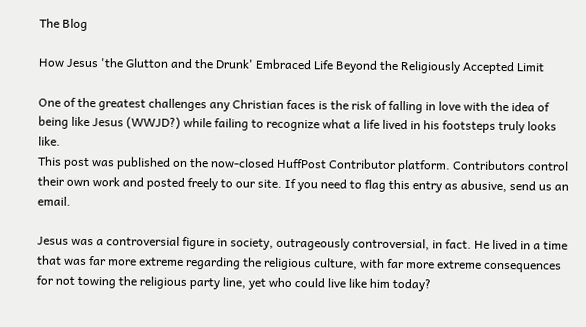The Blog

How Jesus 'the Glutton and the Drunk' Embraced Life Beyond the Religiously Accepted Limit

One of the greatest challenges any Christian faces is the risk of falling in love with the idea of being like Jesus (WWJD?) while failing to recognize what a life lived in his footsteps truly looks like.
This post was published on the now-closed HuffPost Contributor platform. Contributors control their own work and posted freely to our site. If you need to flag this entry as abusive, send us an email.

Jesus was a controversial figure in society, outrageously controversial, in fact. He lived in a time that was far more extreme regarding the religious culture, with far more extreme consequences for not towing the religious party line, yet who could live like him today?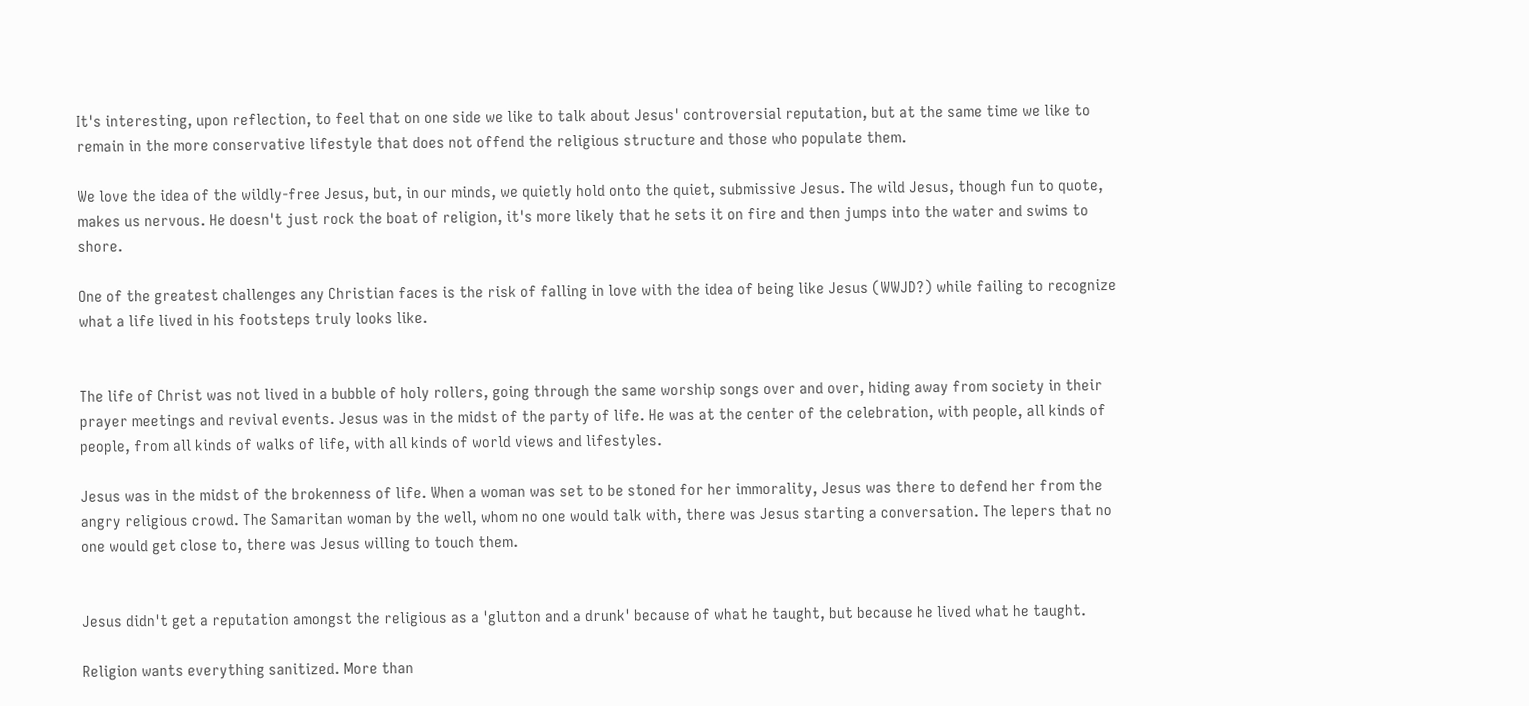It's interesting, upon reflection, to feel that on one side we like to talk about Jesus' controversial reputation, but at the same time we like to remain in the more conservative lifestyle that does not offend the religious structure and those who populate them.

We love the idea of the wildly-free Jesus, but, in our minds, we quietly hold onto the quiet, submissive Jesus. The wild Jesus, though fun to quote, makes us nervous. He doesn't just rock the boat of religion, it's more likely that he sets it on fire and then jumps into the water and swims to shore.

One of the greatest challenges any Christian faces is the risk of falling in love with the idea of being like Jesus (WWJD?) while failing to recognize what a life lived in his footsteps truly looks like.


The life of Christ was not lived in a bubble of holy rollers, going through the same worship songs over and over, hiding away from society in their prayer meetings and revival events. Jesus was in the midst of the party of life. He was at the center of the celebration, with people, all kinds of people, from all kinds of walks of life, with all kinds of world views and lifestyles.

Jesus was in the midst of the brokenness of life. When a woman was set to be stoned for her immorality, Jesus was there to defend her from the angry religious crowd. The Samaritan woman by the well, whom no one would talk with, there was Jesus starting a conversation. The lepers that no one would get close to, there was Jesus willing to touch them.


Jesus didn't get a reputation amongst the religious as a 'glutton and a drunk' because of what he taught, but because he lived what he taught.

Religion wants everything sanitized. More than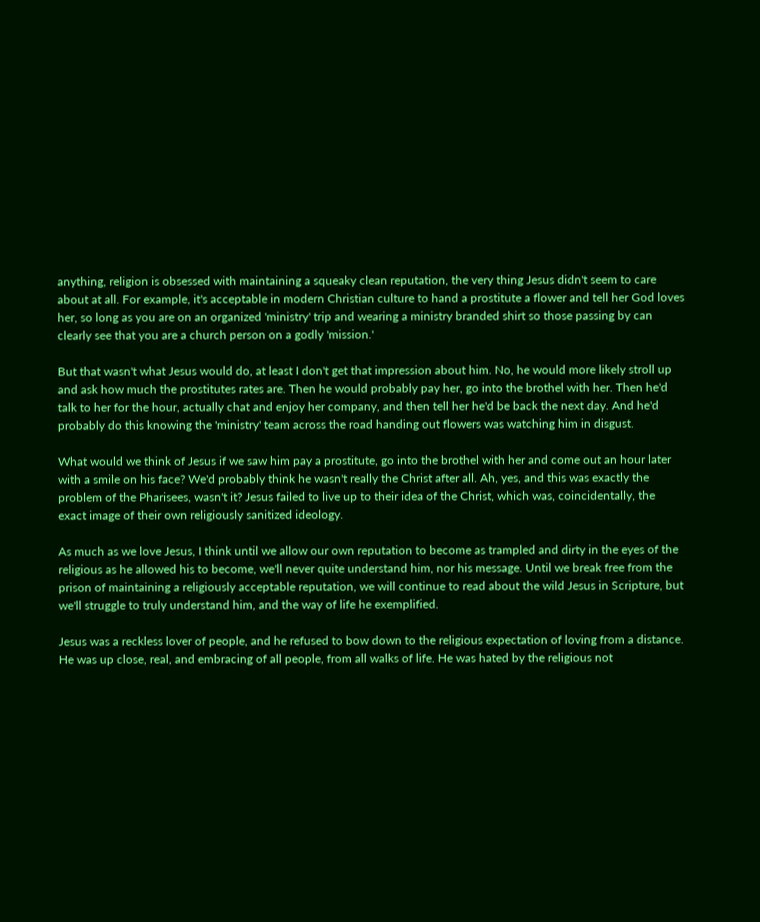anything, religion is obsessed with maintaining a squeaky clean reputation, the very thing Jesus didn't seem to care about at all. For example, it's acceptable in modern Christian culture to hand a prostitute a flower and tell her God loves her, so long as you are on an organized 'ministry' trip and wearing a ministry branded shirt so those passing by can clearly see that you are a church person on a godly 'mission.'

But that wasn't what Jesus would do, at least I don't get that impression about him. No, he would more likely stroll up and ask how much the prostitutes rates are. Then he would probably pay her, go into the brothel with her. Then he'd talk to her for the hour, actually chat and enjoy her company, and then tell her he'd be back the next day. And he'd probably do this knowing the 'ministry' team across the road handing out flowers was watching him in disgust.

What would we think of Jesus if we saw him pay a prostitute, go into the brothel with her and come out an hour later with a smile on his face? We'd probably think he wasn't really the Christ after all. Ah, yes, and this was exactly the problem of the Pharisees, wasn't it? Jesus failed to live up to their idea of the Christ, which was, coincidentally, the exact image of their own religiously sanitized ideology.

As much as we love Jesus, I think until we allow our own reputation to become as trampled and dirty in the eyes of the religious as he allowed his to become, we'll never quite understand him, nor his message. Until we break free from the prison of maintaining a religiously acceptable reputation, we will continue to read about the wild Jesus in Scripture, but we'll struggle to truly understand him, and the way of life he exemplified.

Jesus was a reckless lover of people, and he refused to bow down to the religious expectation of loving from a distance. He was up close, real, and embracing of all people, from all walks of life. He was hated by the religious not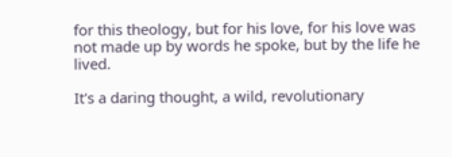for this theology, but for his love, for his love was not made up by words he spoke, but by the life he lived.

It's a daring thought, a wild, revolutionary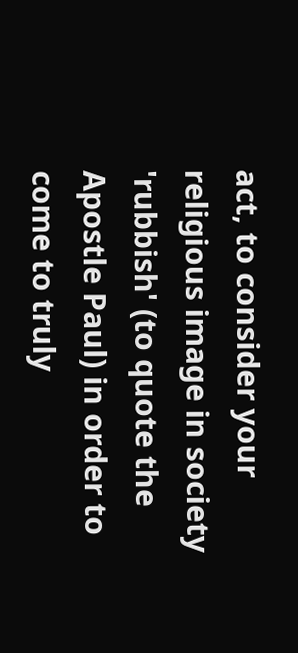act, to consider your religious image in society 'rubbish' (to quote the Apostle Paul) in order to come to truly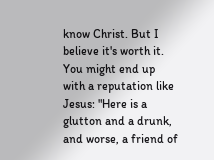know Christ. But I believe it's worth it. You might end up with a reputation like Jesus: "Here is a glutton and a drunk, and worse, a friend of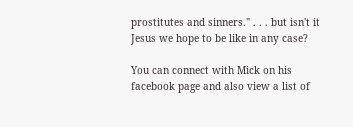prostitutes and sinners." . . . but isn't it Jesus we hope to be like in any case?

You can connect with Mick on his facebook page and also view a list of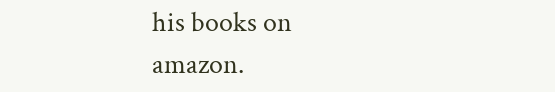his books on amazon.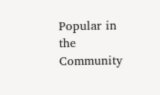Popular in the Community